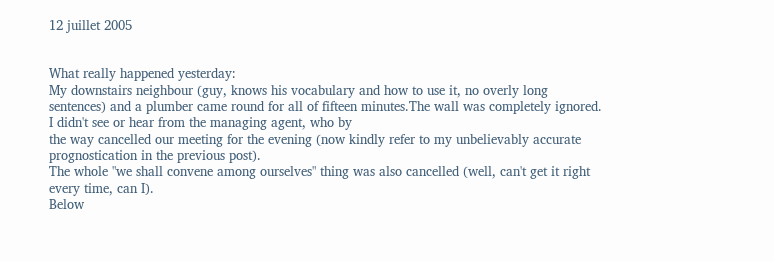12 juillet 2005


What really happened yesterday:
My downstairs neighbour (guy, knows his vocabulary and how to use it, no overly long sentences) and a plumber came round for all of fifteen minutes.The wall was completely ignored.
I didn't see or hear from the managing agent, who by
the way cancelled our meeting for the evening (now kindly refer to my unbelievably accurate prognostication in the previous post).
The whole "we shall convene among ourselves" thing was also cancelled (well, can't get it right every time, can I).
Below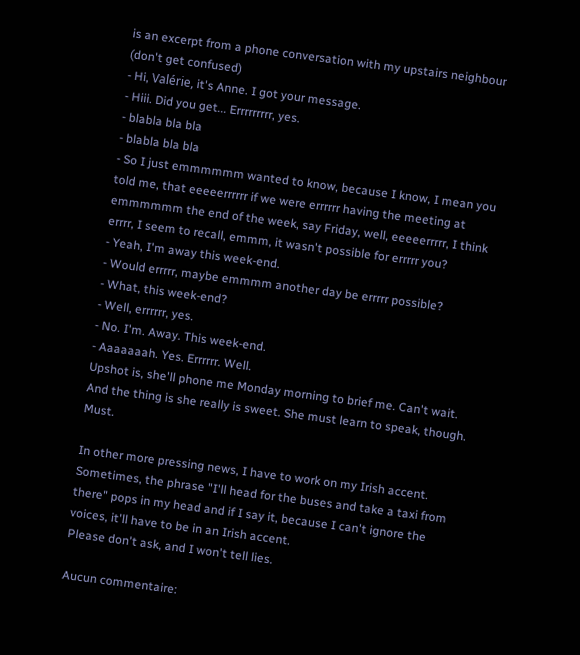is an excerpt from a phone conversation with my upstairs neighbour (don't get confused)
- Hi, Valérie, it's Anne. I got your message.
- Hiii. Did you get... Errrrrrrrr, yes.
- blabla bla bla
- blabla bla bla
- So I just emmmmmm wanted to know, because I know, I mean you told me, that eeeeerrrrrr if we were errrrrr having the meeting at emmmmmm the end of the week, say Friday, well, eeeeerrrrr, I think errrr, I seem to recall, emmm, it wasn't possible for errrrr you?
- Yeah, I'm away this week-end.
- Would errrrr, maybe emmmm another day be errrrr possible?
- What, this week-end?
- Well, errrrrr, yes.
- No. I'm. Away. This week-end.
- Aaaaaaah. Yes. Errrrrr. Well.
Upshot is, she'll phone me Monday morning to brief me. Can't wait.
And the thing is she really is sweet. She must learn to speak, though. Must.

In other more pressing news, I have to work on my Irish accent. Sometimes, the phrase "I'll head for the buses and take a taxi from there" pops in my head and if I say it, because I can't ignore the voices, it'll have to be in an Irish accent.
Please don't ask, and I won't tell lies.

Aucun commentaire: